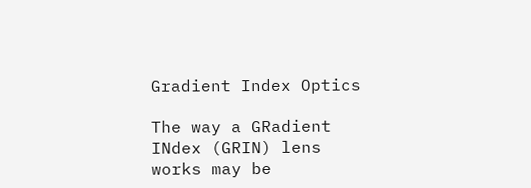Gradient Index Optics

The way a GRadient INdex (GRIN) lens works may be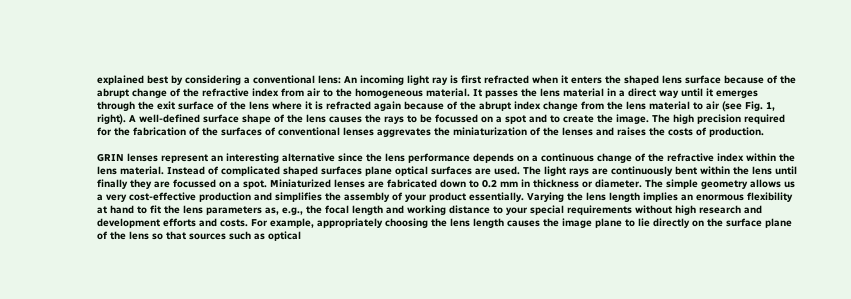explained best by considering a conventional lens: An incoming light ray is first refracted when it enters the shaped lens surface because of the abrupt change of the refractive index from air to the homogeneous material. It passes the lens material in a direct way until it emerges through the exit surface of the lens where it is refracted again because of the abrupt index change from the lens material to air (see Fig. 1, right). A well-defined surface shape of the lens causes the rays to be focussed on a spot and to create the image. The high precision required for the fabrication of the surfaces of conventional lenses aggrevates the miniaturization of the lenses and raises the costs of production.

GRIN lenses represent an interesting alternative since the lens performance depends on a continuous change of the refractive index within the lens material. Instead of complicated shaped surfaces plane optical surfaces are used. The light rays are continuously bent within the lens until finally they are focussed on a spot. Miniaturized lenses are fabricated down to 0.2 mm in thickness or diameter. The simple geometry allows us a very cost-effective production and simplifies the assembly of your product essentially. Varying the lens length implies an enormous flexibility at hand to fit the lens parameters as, e.g., the focal length and working distance to your special requirements without high research and development efforts and costs. For example, appropriately choosing the lens length causes the image plane to lie directly on the surface plane of the lens so that sources such as optical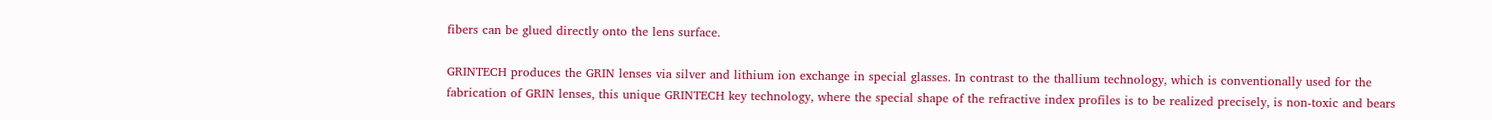fibers can be glued directly onto the lens surface.

GRINTECH produces the GRIN lenses via silver and lithium ion exchange in special glasses. In contrast to the thallium technology, which is conventionally used for the fabrication of GRIN lenses, this unique GRINTECH key technology, where the special shape of the refractive index profiles is to be realized precisely, is non-toxic and bears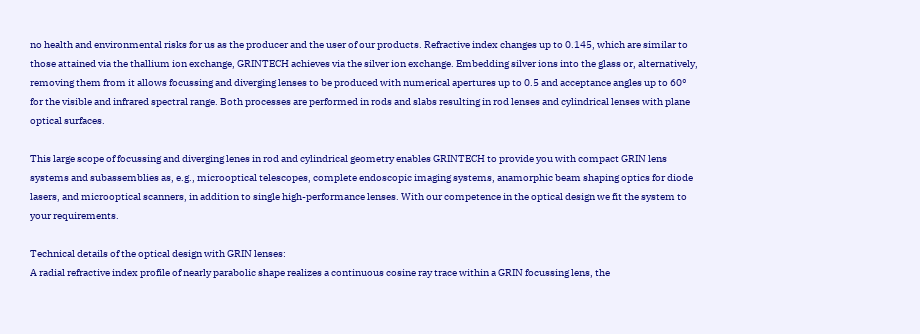no health and environmental risks for us as the producer and the user of our products. Refractive index changes up to 0.145, which are similar to those attained via the thallium ion exchange, GRINTECH achieves via the silver ion exchange. Embedding silver ions into the glass or, alternatively, removing them from it allows focussing and diverging lenses to be produced with numerical apertures up to 0.5 and acceptance angles up to 60° for the visible and infrared spectral range. Both processes are performed in rods and slabs resulting in rod lenses and cylindrical lenses with plane optical surfaces.

This large scope of focussing and diverging lenes in rod and cylindrical geometry enables GRINTECH to provide you with compact GRIN lens systems and subassemblies as, e.g., microoptical telescopes, complete endoscopic imaging systems, anamorphic beam shaping optics for diode lasers, and microoptical scanners, in addition to single high-performance lenses. With our competence in the optical design we fit the system to your requirements.

Technical details of the optical design with GRIN lenses:
A radial refractive index profile of nearly parabolic shape realizes a continuous cosine ray trace within a GRIN focussing lens, the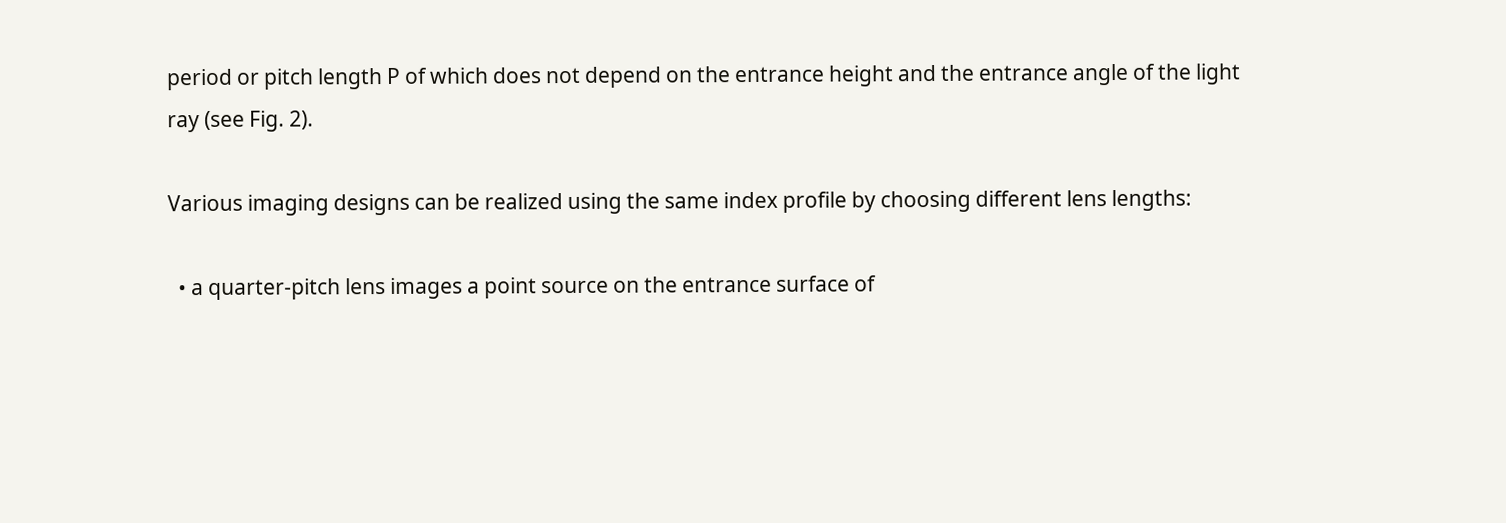period or pitch length P of which does not depend on the entrance height and the entrance angle of the light ray (see Fig. 2).

Various imaging designs can be realized using the same index profile by choosing different lens lengths:

  • a quarter-pitch lens images a point source on the entrance surface of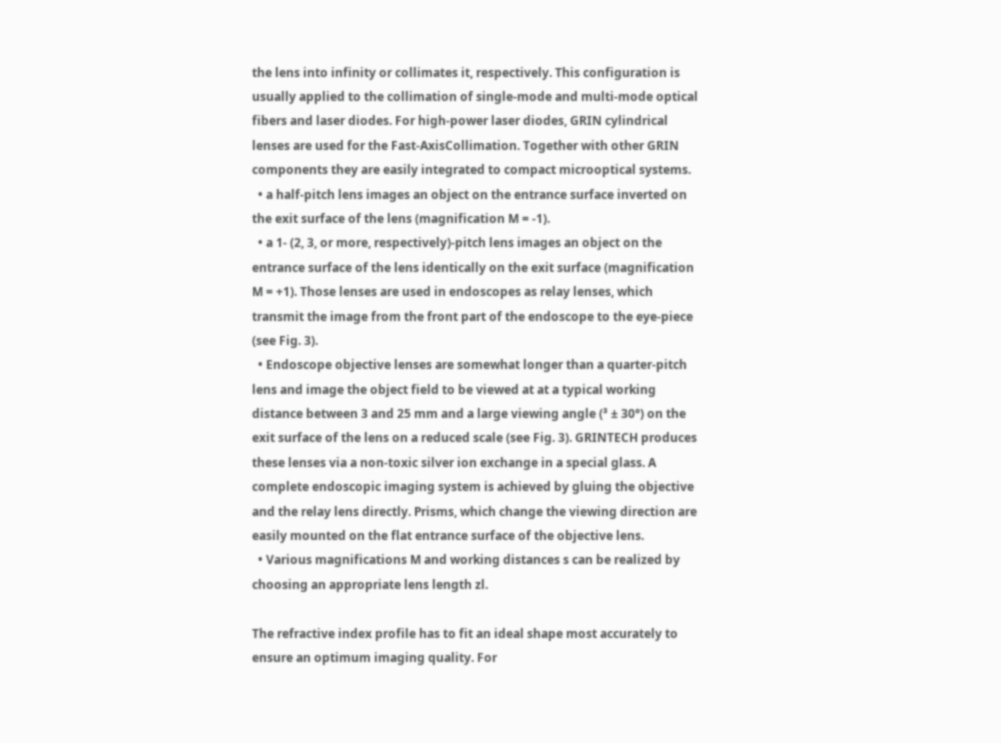the lens into infinity or collimates it, respectively. This configuration is usually applied to the collimation of single-mode and multi-mode optical fibers and laser diodes. For high-power laser diodes, GRIN cylindrical lenses are used for the Fast-AxisCollimation. Together with other GRIN components they are easily integrated to compact microoptical systems.
  • a half-pitch lens images an object on the entrance surface inverted on the exit surface of the lens (magnification M = -1).
  • a 1- (2, 3, or more, respectively)-pitch lens images an object on the entrance surface of the lens identically on the exit surface (magnification M = +1). Those lenses are used in endoscopes as relay lenses, which transmit the image from the front part of the endoscope to the eye-piece (see Fig. 3).
  • Endoscope objective lenses are somewhat longer than a quarter-pitch lens and image the object field to be viewed at at a typical working distance between 3 and 25 mm and a large viewing angle (³ ± 30°) on the exit surface of the lens on a reduced scale (see Fig. 3). GRINTECH produces these lenses via a non-toxic silver ion exchange in a special glass. A complete endoscopic imaging system is achieved by gluing the objective and the relay lens directly. Prisms, which change the viewing direction are easily mounted on the flat entrance surface of the objective lens.
  • Various magnifications M and working distances s can be realized by choosing an appropriate lens length zl.

The refractive index profile has to fit an ideal shape most accurately to ensure an optimum imaging quality. For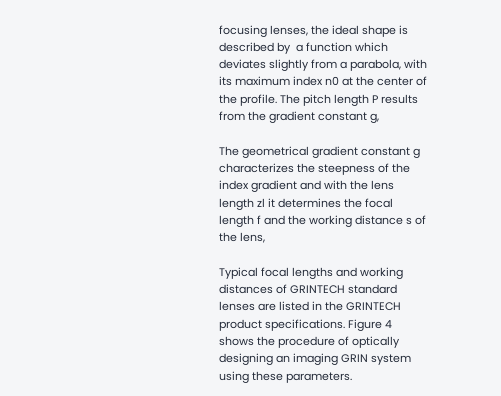focusing lenses, the ideal shape is described by  a function which deviates slightly from a parabola, with its maximum index n0 at the center of the profile. The pitch length P results from the gradient constant g,

The geometrical gradient constant g characterizes the steepness of the index gradient and with the lens length zl it determines the focal length f and the working distance s of the lens,

Typical focal lengths and working distances of GRINTECH standard lenses are listed in the GRINTECH product specifications. Figure 4 shows the procedure of optically designing an imaging GRIN system using these parameters.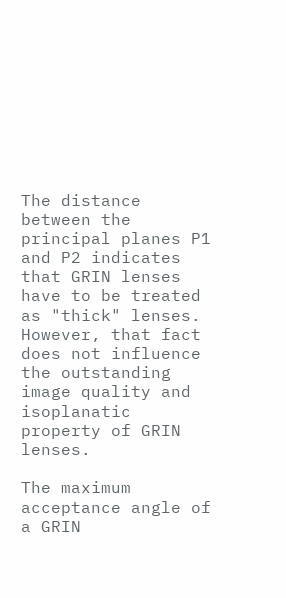The distance between the principal planes P1 and P2 indicates that GRIN lenses have to be treated as "thick" lenses. However, that fact does not influence the outstanding image quality and isoplanatic property of GRIN lenses.

The maximum acceptance angle of a GRIN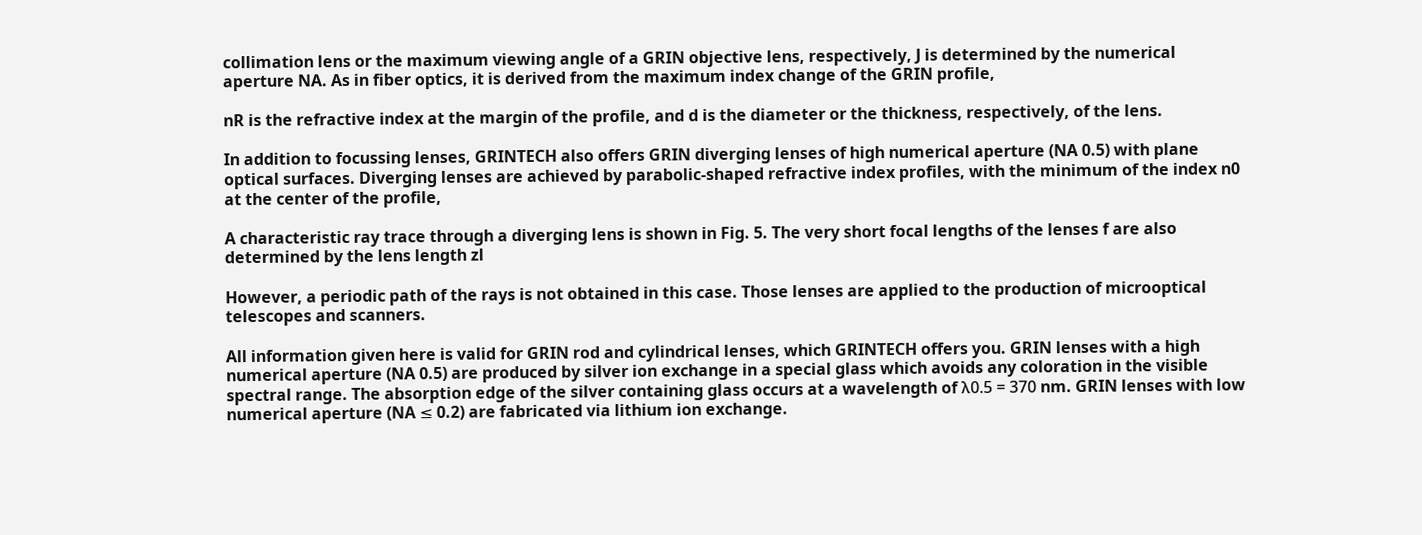collimation lens or the maximum viewing angle of a GRIN objective lens, respectively, J is determined by the numerical aperture NA. As in fiber optics, it is derived from the maximum index change of the GRIN profile,

nR is the refractive index at the margin of the profile, and d is the diameter or the thickness, respectively, of the lens.

In addition to focussing lenses, GRINTECH also offers GRIN diverging lenses of high numerical aperture (NA 0.5) with plane optical surfaces. Diverging lenses are achieved by parabolic-shaped refractive index profiles, with the minimum of the index n0 at the center of the profile,

A characteristic ray trace through a diverging lens is shown in Fig. 5. The very short focal lengths of the lenses f are also determined by the lens length zl

However, a periodic path of the rays is not obtained in this case. Those lenses are applied to the production of microoptical telescopes and scanners.

All information given here is valid for GRIN rod and cylindrical lenses, which GRINTECH offers you. GRIN lenses with a high numerical aperture (NA 0.5) are produced by silver ion exchange in a special glass which avoids any coloration in the visible spectral range. The absorption edge of the silver containing glass occurs at a wavelength of λ0.5 = 370 nm. GRIN lenses with low numerical aperture (NA ≤ 0.2) are fabricated via lithium ion exchange.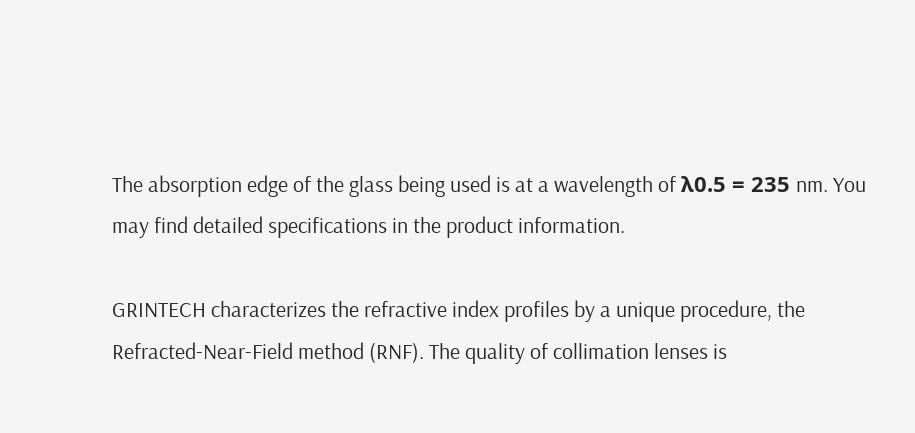The absorption edge of the glass being used is at a wavelength of λ0.5 = 235 nm. You may find detailed specifications in the product information.

GRINTECH characterizes the refractive index profiles by a unique procedure, the Refracted-Near-Field method (RNF). The quality of collimation lenses is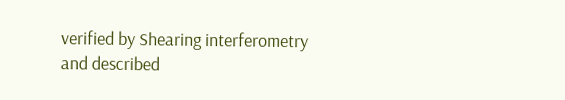verified by Shearing interferometry and described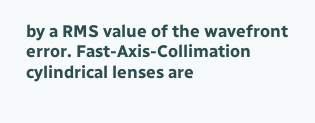by a RMS value of the wavefront error. Fast-Axis-Collimation cylindrical lenses are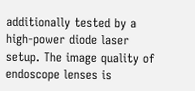additionally tested by a high-power diode laser setup. The image quality of endoscope lenses is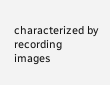characterized by recording images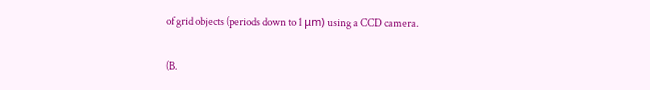of grid objects (periods down to 1 μm) using a CCD camera.

(B.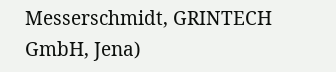Messerschmidt, GRINTECH GmbH, Jena)